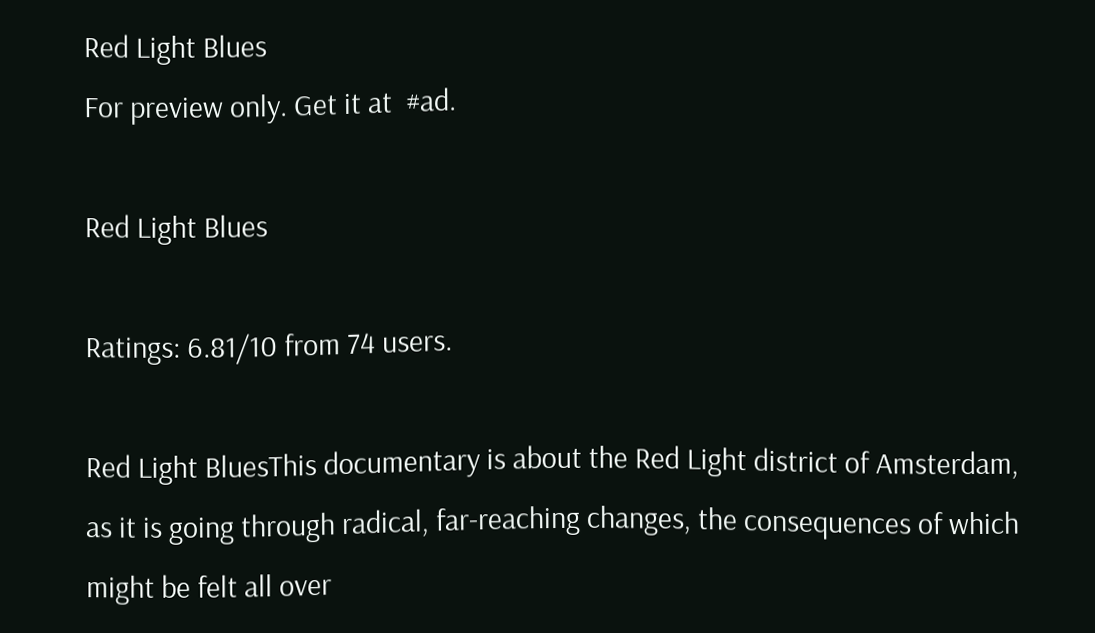Red Light Blues
For preview only. Get it at  #ad.

Red Light Blues

Ratings: 6.81/10 from 74 users.

Red Light BluesThis documentary is about the Red Light district of Amsterdam, as it is going through radical, far-reaching changes, the consequences of which might be felt all over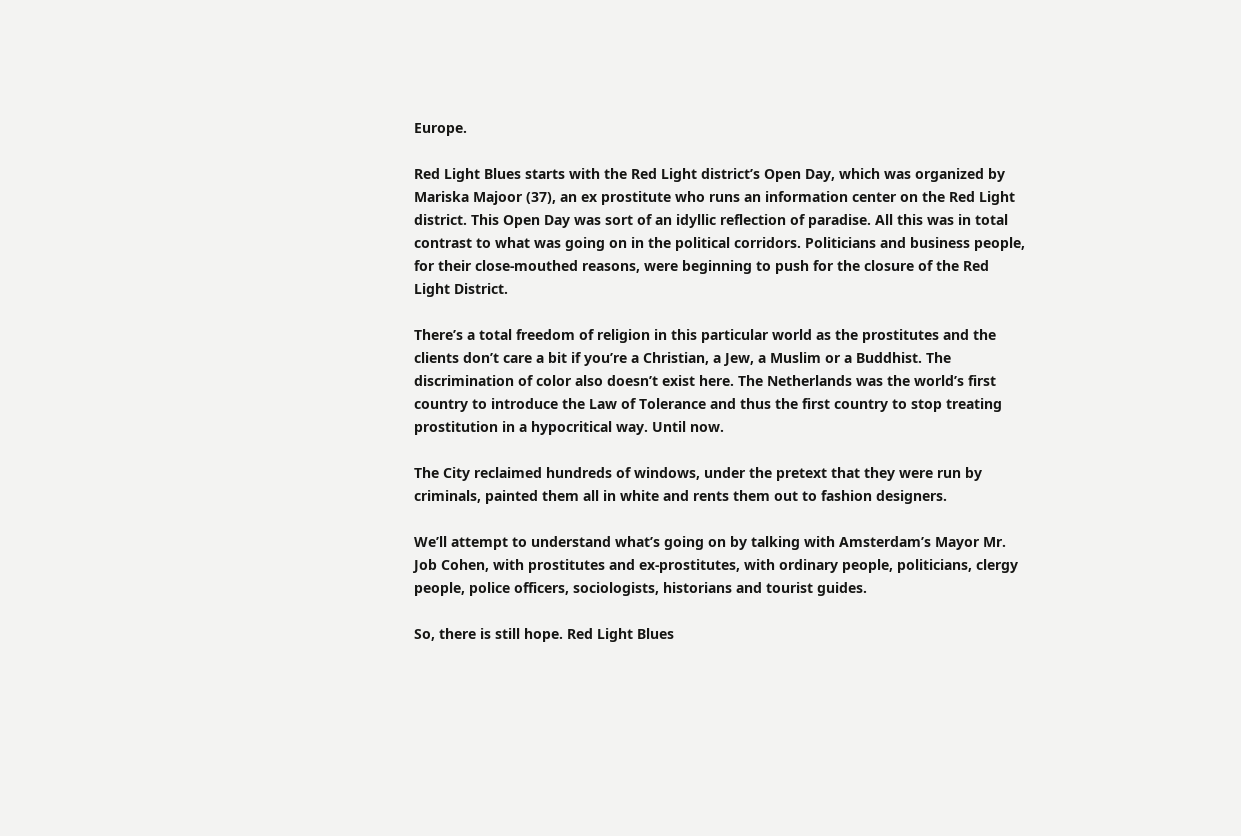Europe.

Red Light Blues starts with the Red Light district’s Open Day, which was organized by Mariska Majoor (37), an ex prostitute who runs an information center on the Red Light district. This Open Day was sort of an idyllic reflection of paradise. All this was in total contrast to what was going on in the political corridors. Politicians and business people, for their close-mouthed reasons, were beginning to push for the closure of the Red Light District.

There’s a total freedom of religion in this particular world as the prostitutes and the clients don’t care a bit if you’re a Christian, a Jew, a Muslim or a Buddhist. The discrimination of color also doesn’t exist here. The Netherlands was the world’s first country to introduce the Law of Tolerance and thus the first country to stop treating prostitution in a hypocritical way. Until now.

The City reclaimed hundreds of windows, under the pretext that they were run by criminals, painted them all in white and rents them out to fashion designers.

We’ll attempt to understand what’s going on by talking with Amsterdam’s Mayor Mr. Job Cohen, with prostitutes and ex-prostitutes, with ordinary people, politicians, clergy people, police officers, sociologists, historians and tourist guides.

So, there is still hope. Red Light Blues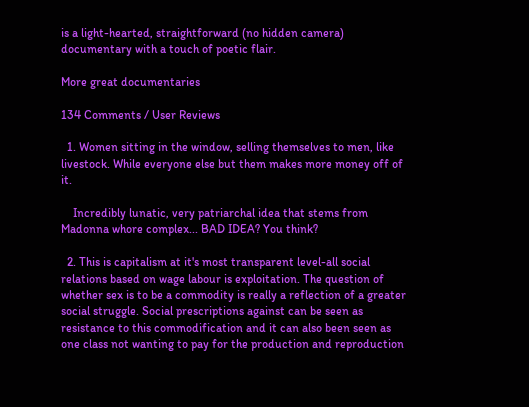is a light-hearted, straightforward (no hidden camera) documentary with a touch of poetic flair.

More great documentaries

134 Comments / User Reviews

  1. Women sitting in the window, selling themselves to men, like livestock. While everyone else but them makes more money off of it.

    Incredibly lunatic, very patriarchal idea that stems from Madonna whore complex... BAD IDEA? You think?

  2. This is capitalism at it's most transparent level-all social relations based on wage labour is exploitation. The question of whether sex is to be a commodity is really a reflection of a greater social struggle. Social prescriptions against can be seen as resistance to this commodification and it can also been seen as one class not wanting to pay for the production and reproduction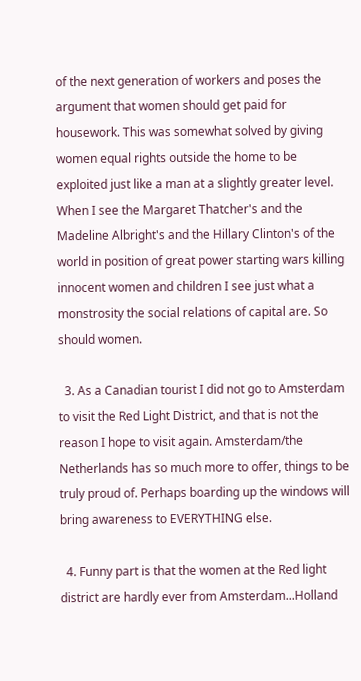of the next generation of workers and poses the argument that women should get paid for housework. This was somewhat solved by giving women equal rights outside the home to be exploited just like a man at a slightly greater level. When I see the Margaret Thatcher's and the Madeline Albright's and the Hillary Clinton's of the world in position of great power starting wars killing innocent women and children I see just what a monstrosity the social relations of capital are. So should women.

  3. As a Canadian tourist I did not go to Amsterdam to visit the Red Light District, and that is not the reason I hope to visit again. Amsterdam/the Netherlands has so much more to offer, things to be truly proud of. Perhaps boarding up the windows will bring awareness to EVERYTHING else.

  4. Funny part is that the women at the Red light district are hardly ever from Amsterdam...Holland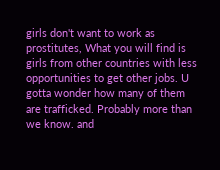girls don't want to work as prostitutes, What you will find is girls from other countries with less opportunities to get other jobs. U gotta wonder how many of them are trafficked. Probably more than we know. and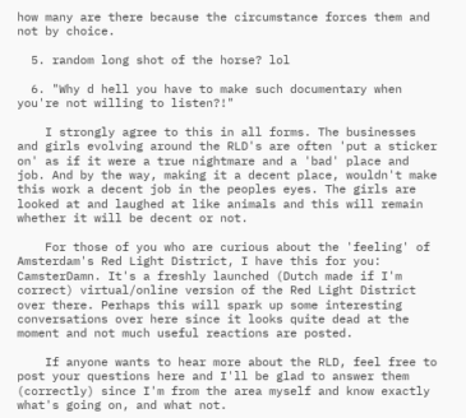how many are there because the circumstance forces them and not by choice.

  5. random long shot of the horse? lol

  6. "Why d hell you have to make such documentary when you're not willing to listen?!"

    I strongly agree to this in all forms. The businesses and girls evolving around the RLD's are often 'put a sticker on' as if it were a true nightmare and a 'bad' place and job. And by the way, making it a decent place, wouldn't make this work a decent job in the peoples eyes. The girls are looked at and laughed at like animals and this will remain whether it will be decent or not.

    For those of you who are curious about the 'feeling' of Amsterdam's Red Light District, I have this for you: CamsterDamn. It's a freshly launched (Dutch made if I'm correct) virtual/online version of the Red Light District over there. Perhaps this will spark up some interesting conversations over here since it looks quite dead at the moment and not much useful reactions are posted.

    If anyone wants to hear more about the RLD, feel free to post your questions here and I'll be glad to answer them (correctly) since I'm from the area myself and know exactly what's going on, and what not.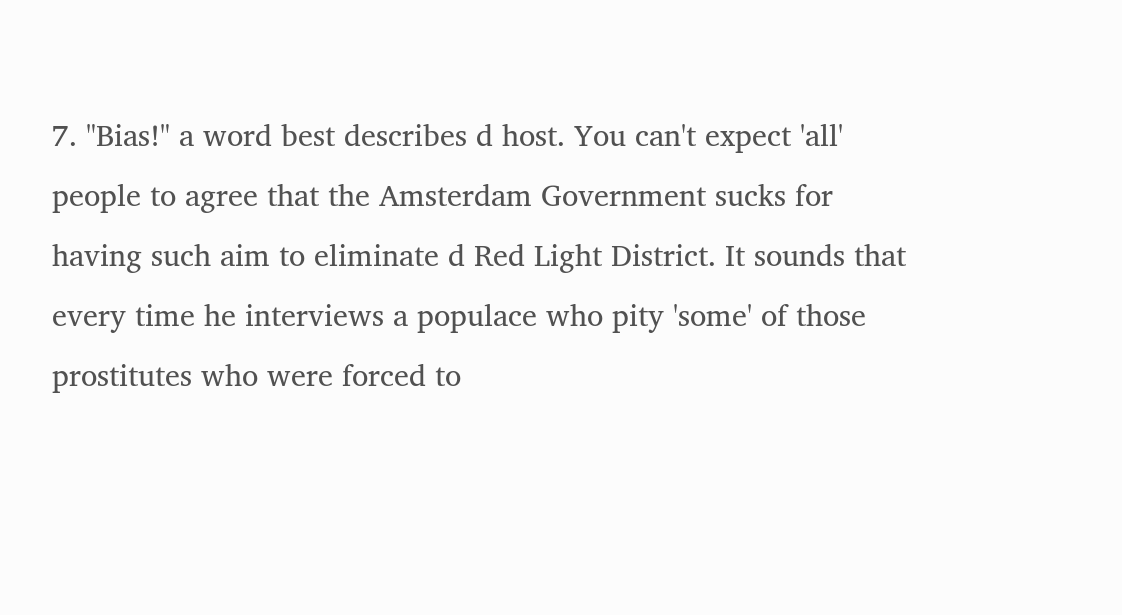7. "Bias!" a word best describes d host. You can't expect 'all' people to agree that the Amsterdam Government sucks for having such aim to eliminate d Red Light District. It sounds that every time he interviews a populace who pity 'some' of those prostitutes who were forced to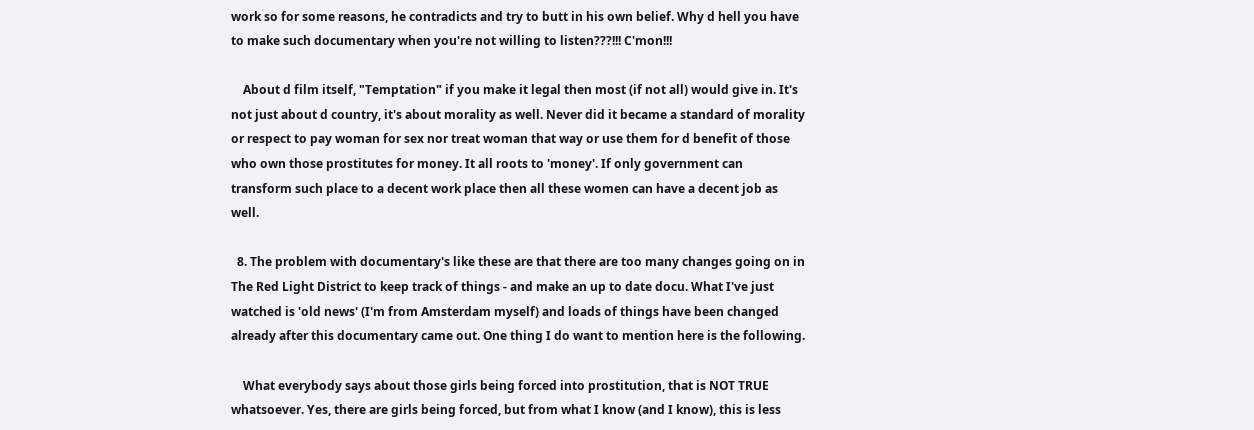work so for some reasons, he contradicts and try to butt in his own belief. Why d hell you have to make such documentary when you're not willing to listen???!!! C'mon!!!

    About d film itself, "Temptation" if you make it legal then most (if not all) would give in. It's not just about d country, it's about morality as well. Never did it became a standard of morality or respect to pay woman for sex nor treat woman that way or use them for d benefit of those who own those prostitutes for money. It all roots to 'money'. If only government can transform such place to a decent work place then all these women can have a decent job as well.

  8. The problem with documentary's like these are that there are too many changes going on in The Red Light District to keep track of things - and make an up to date docu. What I've just watched is 'old news' (I'm from Amsterdam myself) and loads of things have been changed already after this documentary came out. One thing I do want to mention here is the following.

    What everybody says about those girls being forced into prostitution, that is NOT TRUE whatsoever. Yes, there are girls being forced, but from what I know (and I know), this is less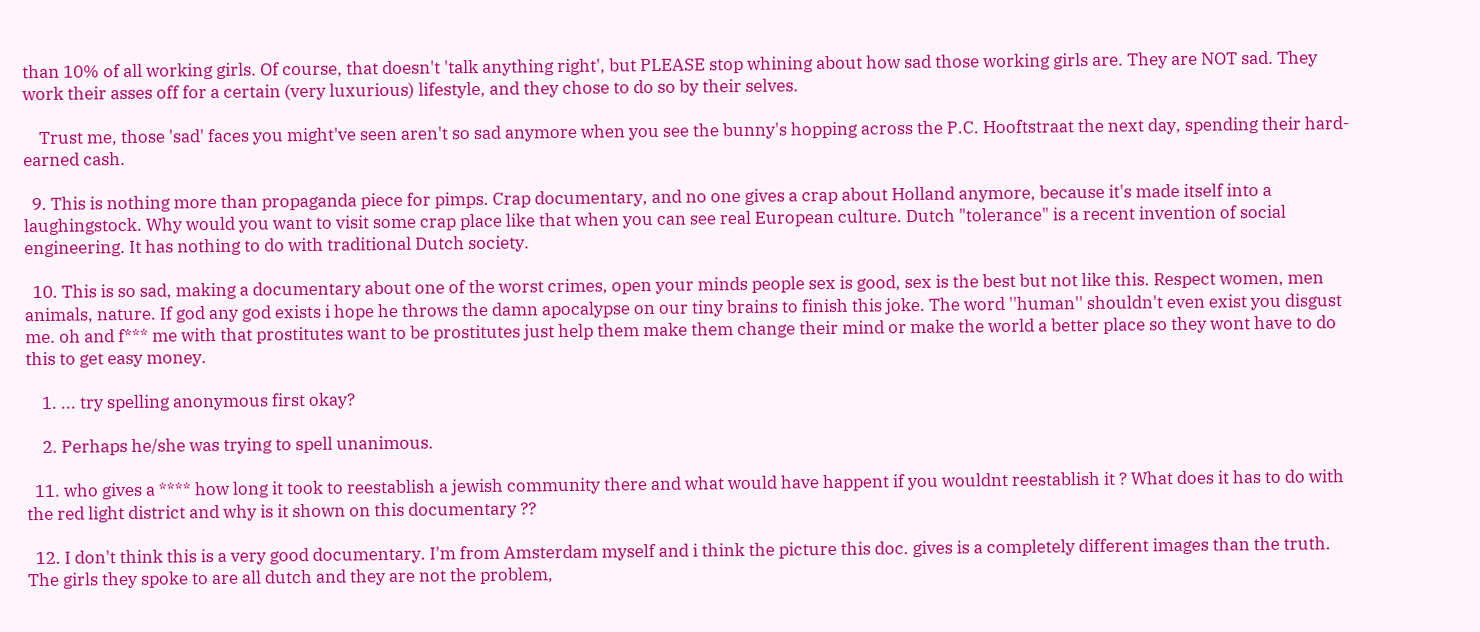than 10% of all working girls. Of course, that doesn't 'talk anything right', but PLEASE stop whining about how sad those working girls are. They are NOT sad. They work their asses off for a certain (very luxurious) lifestyle, and they chose to do so by their selves.

    Trust me, those 'sad' faces you might've seen aren't so sad anymore when you see the bunny's hopping across the P.C. Hooftstraat the next day, spending their hard-earned cash.

  9. This is nothing more than propaganda piece for pimps. Crap documentary, and no one gives a crap about Holland anymore, because it's made itself into a laughingstock. Why would you want to visit some crap place like that when you can see real European culture. Dutch "tolerance" is a recent invention of social engineering. It has nothing to do with traditional Dutch society.

  10. This is so sad, making a documentary about one of the worst crimes, open your minds people sex is good, sex is the best but not like this. Respect women, men animals, nature. If god any god exists i hope he throws the damn apocalypse on our tiny brains to finish this joke. The word ''human'' shouldn't even exist you disgust me. oh and f*** me with that prostitutes want to be prostitutes just help them make them change their mind or make the world a better place so they wont have to do this to get easy money.

    1. ... try spelling anonymous first okay?

    2. Perhaps he/she was trying to spell unanimous.

  11. who gives a **** how long it took to reestablish a jewish community there and what would have happent if you wouldnt reestablish it ? What does it has to do with the red light district and why is it shown on this documentary ??

  12. I don't think this is a very good documentary. I'm from Amsterdam myself and i think the picture this doc. gives is a completely different images than the truth. The girls they spoke to are all dutch and they are not the problem,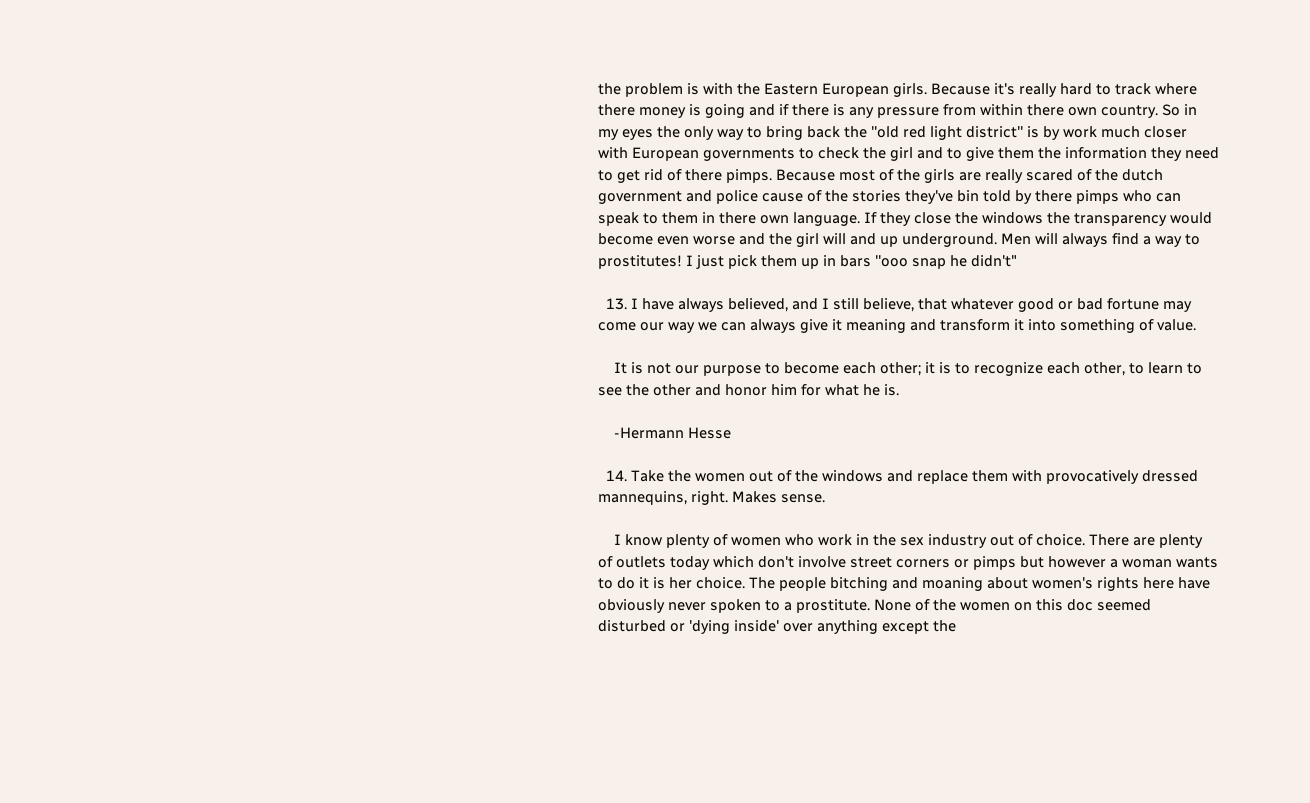the problem is with the Eastern European girls. Because it's really hard to track where there money is going and if there is any pressure from within there own country. So in my eyes the only way to bring back the ''old red light district'' is by work much closer with European governments to check the girl and to give them the information they need to get rid of there pimps. Because most of the girls are really scared of the dutch government and police cause of the stories they've bin told by there pimps who can speak to them in there own language. If they close the windows the transparency would become even worse and the girl will and up underground. Men will always find a way to prostitutes! I just pick them up in bars ''ooo snap he didn't"

  13. I have always believed, and I still believe, that whatever good or bad fortune may come our way we can always give it meaning and transform it into something of value.

    It is not our purpose to become each other; it is to recognize each other, to learn to see the other and honor him for what he is.

    -Hermann Hesse

  14. Take the women out of the windows and replace them with provocatively dressed mannequins, right. Makes sense.

    I know plenty of women who work in the sex industry out of choice. There are plenty of outlets today which don't involve street corners or pimps but however a woman wants to do it is her choice. The people bitching and moaning about women's rights here have obviously never spoken to a prostitute. None of the women on this doc seemed disturbed or 'dying inside' over anything except the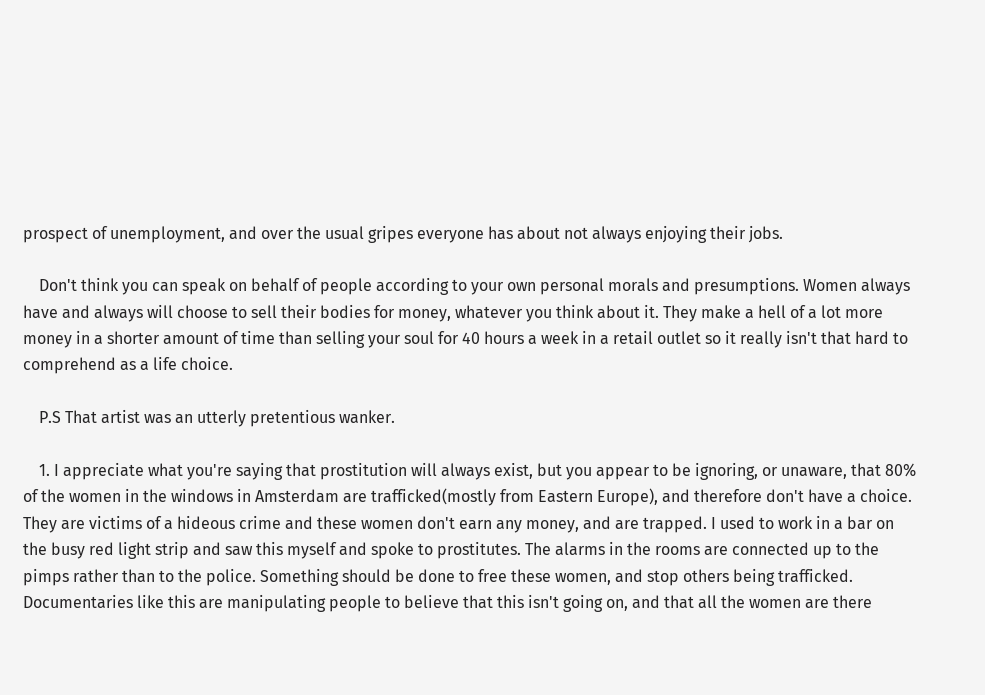prospect of unemployment, and over the usual gripes everyone has about not always enjoying their jobs.

    Don't think you can speak on behalf of people according to your own personal morals and presumptions. Women always have and always will choose to sell their bodies for money, whatever you think about it. They make a hell of a lot more money in a shorter amount of time than selling your soul for 40 hours a week in a retail outlet so it really isn't that hard to comprehend as a life choice.

    P.S That artist was an utterly pretentious wanker.

    1. I appreciate what you're saying that prostitution will always exist, but you appear to be ignoring, or unaware, that 80% of the women in the windows in Amsterdam are trafficked(mostly from Eastern Europe), and therefore don't have a choice. They are victims of a hideous crime and these women don't earn any money, and are trapped. I used to work in a bar on the busy red light strip and saw this myself and spoke to prostitutes. The alarms in the rooms are connected up to the pimps rather than to the police. Something should be done to free these women, and stop others being trafficked. Documentaries like this are manipulating people to believe that this isn't going on, and that all the women are there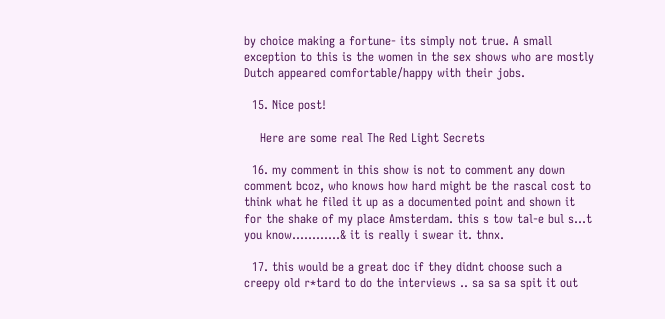by choice making a fortune- its simply not true. A small exception to this is the women in the sex shows who are mostly Dutch appeared comfortable/happy with their jobs.

  15. Nice post!

    Here are some real The Red Light Secrets

  16. my comment in this show is not to comment any down comment bcoz, who knows how hard might be the rascal cost to think what he filed it up as a documented point and shown it for the shake of my place Amsterdam. this s tow tal-e bul s...t you know............& it is really i swear it. thnx.

  17. this would be a great doc if they didnt choose such a creepy old r*tard to do the interviews .. sa sa sa spit it out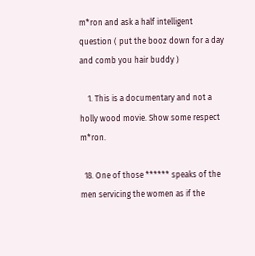m*ron and ask a half intelligent question ( put the booz down for a day and comb you hair buddy )

    1. This is a documentary and not a holly wood movie. Show some respect m*ron.

  18. One of those ****** speaks of the men servicing the women as if the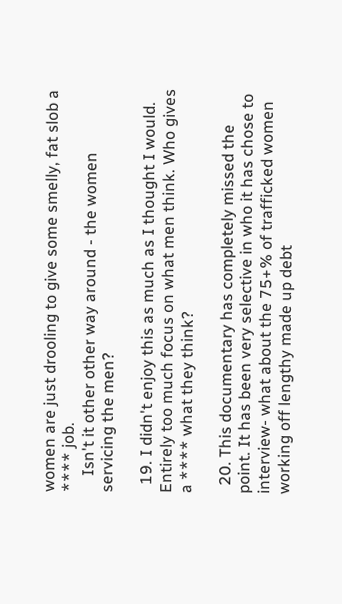women are just drooling to give some smelly, fat slob a **** job.
    Isn't it other other way around - the women servicing the men?

  19. I didn't enjoy this as much as I thought I would. Entirely too much focus on what men think. Who gives a **** what they think?

  20. This documentary has completely missed the point. It has been very selective in who it has chose to interview- what about the 75+% of trafficked women working off lengthy made up debt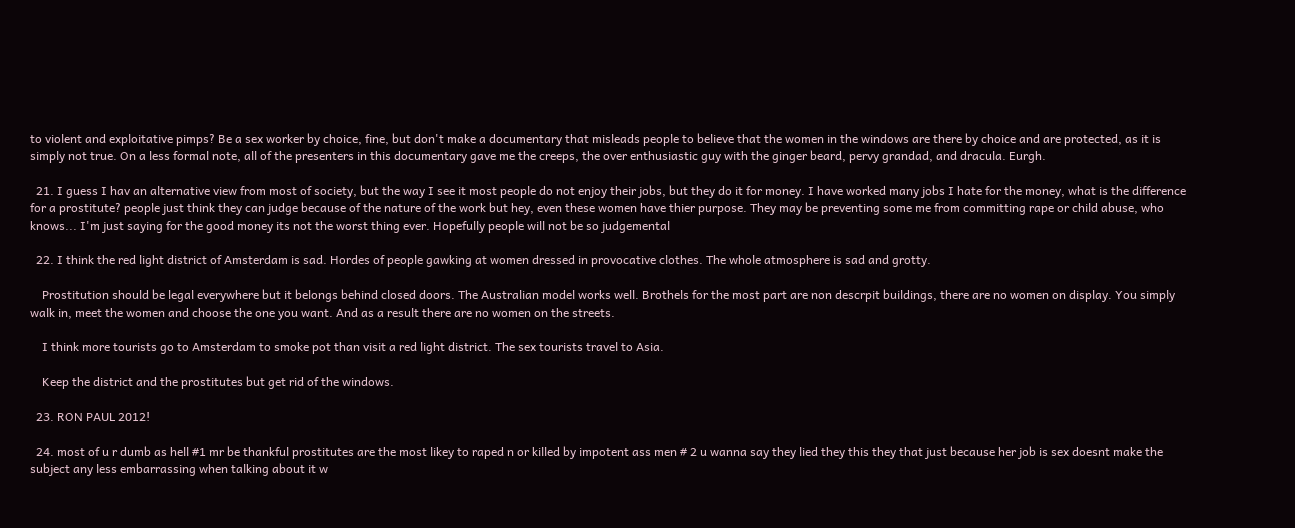to violent and exploitative pimps? Be a sex worker by choice, fine, but don't make a documentary that misleads people to believe that the women in the windows are there by choice and are protected, as it is simply not true. On a less formal note, all of the presenters in this documentary gave me the creeps, the over enthusiastic guy with the ginger beard, pervy grandad, and dracula. Eurgh.

  21. I guess I hav an alternative view from most of society, but the way I see it most people do not enjoy their jobs, but they do it for money. I have worked many jobs I hate for the money, what is the difference for a prostitute? people just think they can judge because of the nature of the work but hey, even these women have thier purpose. They may be preventing some me from committing rape or child abuse, who knows... I'm just saying for the good money its not the worst thing ever. Hopefully people will not be so judgemental

  22. I think the red light district of Amsterdam is sad. Hordes of people gawking at women dressed in provocative clothes. The whole atmosphere is sad and grotty.

    Prostitution should be legal everywhere but it belongs behind closed doors. The Australian model works well. Brothels for the most part are non descrpit buildings, there are no women on display. You simply walk in, meet the women and choose the one you want. And as a result there are no women on the streets.

    I think more tourists go to Amsterdam to smoke pot than visit a red light district. The sex tourists travel to Asia.

    Keep the district and the prostitutes but get rid of the windows.

  23. RON PAUL 2012!

  24. most of u r dumb as hell #1 mr be thankful prostitutes are the most likey to raped n or killed by impotent ass men # 2 u wanna say they lied they this they that just because her job is sex doesnt make the subject any less embarrassing when talking about it w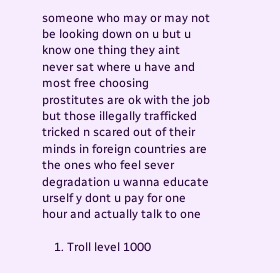someone who may or may not be looking down on u but u know one thing they aint never sat where u have and most free choosing prostitutes are ok with the job but those illegally trafficked tricked n scared out of their minds in foreign countries are the ones who feel sever degradation u wanna educate urself y dont u pay for one hour and actually talk to one

    1. Troll level 1000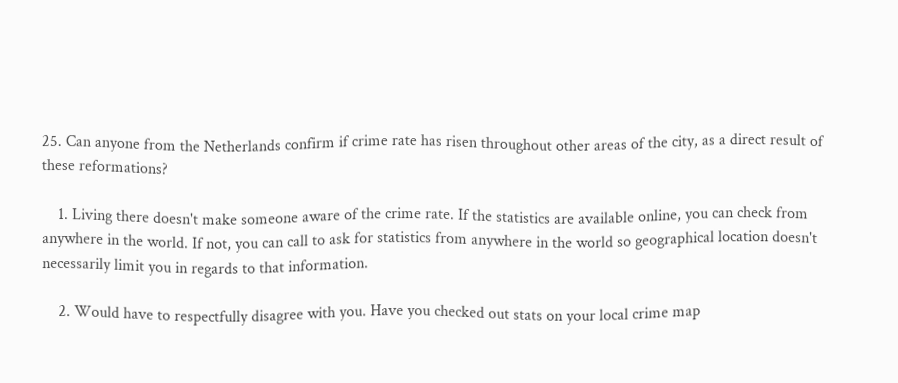25. Can anyone from the Netherlands confirm if crime rate has risen throughout other areas of the city, as a direct result of these reformations?

    1. Living there doesn't make someone aware of the crime rate. If the statistics are available online, you can check from anywhere in the world. If not, you can call to ask for statistics from anywhere in the world so geographical location doesn't necessarily limit you in regards to that information.

    2. Would have to respectfully disagree with you. Have you checked out stats on your local crime map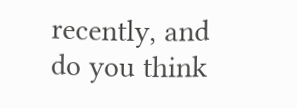recently, and do you think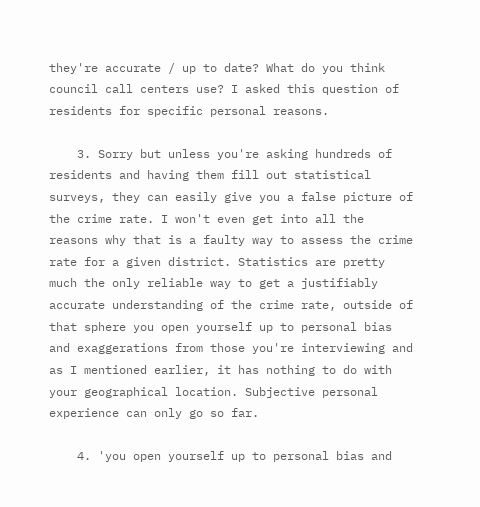they're accurate / up to date? What do you think council call centers use? I asked this question of residents for specific personal reasons.

    3. Sorry but unless you're asking hundreds of residents and having them fill out statistical surveys, they can easily give you a false picture of the crime rate. I won't even get into all the reasons why that is a faulty way to assess the crime rate for a given district. Statistics are pretty much the only reliable way to get a justifiably accurate understanding of the crime rate, outside of that sphere you open yourself up to personal bias and exaggerations from those you're interviewing and as I mentioned earlier, it has nothing to do with your geographical location. Subjective personal experience can only go so far.

    4. 'you open yourself up to personal bias and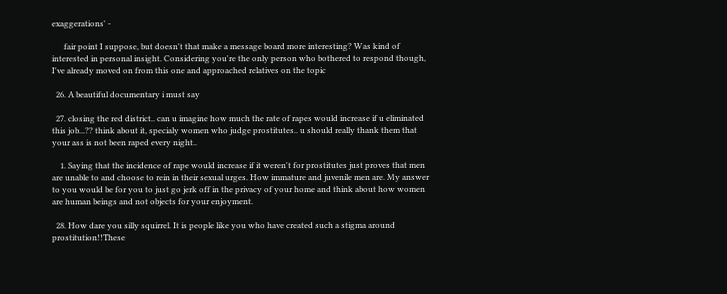exaggerations' -

      fair point I suppose, but doesn't that make a message board more interesting? Was kind of interested in personal insight. Considering you're the only person who bothered to respond though, I've already moved on from this one and approached relatives on the topic

  26. A beautiful documentary i must say

  27. closing the red district.. can u imagine how much the rate of rapes would increase if u eliminated this job...?? think about it, specialy women who judge prostitutes.. u should really thank them that your ass is not been raped every night..

    1. Saying that the incidence of rape would increase if it weren't for prostitutes just proves that men are unable to and choose to rein in their sexual urges. How immature and juvenile men are. My answer to you would be for you to just go jerk off in the privacy of your home and think about how women are human beings and not objects for your enjoyment.

  28. How dare you silly squirrel. It is people like you who have created such a stigma around prostitution!!These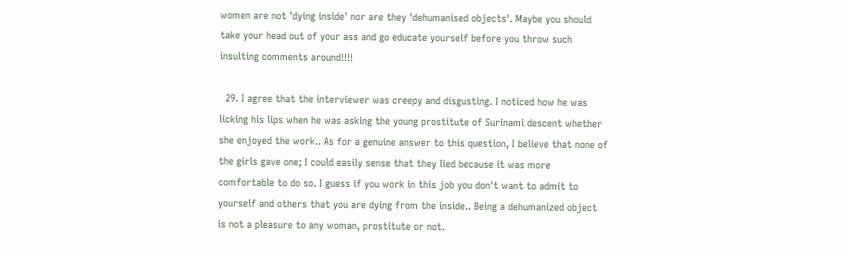women are not 'dying inside' nor are they 'dehumanised objects'. Maybe you should take your head out of your ass and go educate yourself before you throw such insulting comments around!!!!

  29. I agree that the interviewer was creepy and disgusting. I noticed how he was licking his lips when he was asking the young prostitute of Surinami descent whether she enjoyed the work.. As for a genuine answer to this question, I believe that none of the girls gave one; I could easily sense that they lied because it was more comfortable to do so. I guess if you work in this job you don't want to admit to yourself and others that you are dying from the inside.. Being a dehumanized object is not a pleasure to any woman, prostitute or not.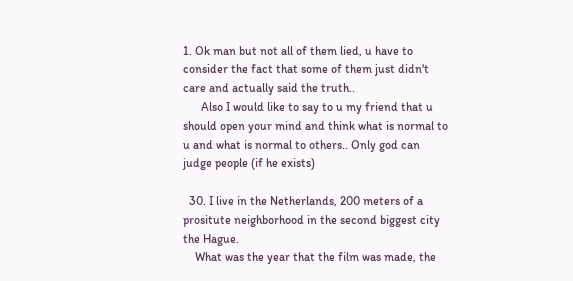1. Ok man but not all of them lied, u have to consider the fact that some of them just didn't care and actually said the truth..
      Also I would like to say to u my friend that u should open your mind and think what is normal to u and what is normal to others.. Only god can judge people (if he exists)

  30. I live in the Netherlands, 200 meters of a prositute neighborhood in the second biggest city the Hague.
    What was the year that the film was made, the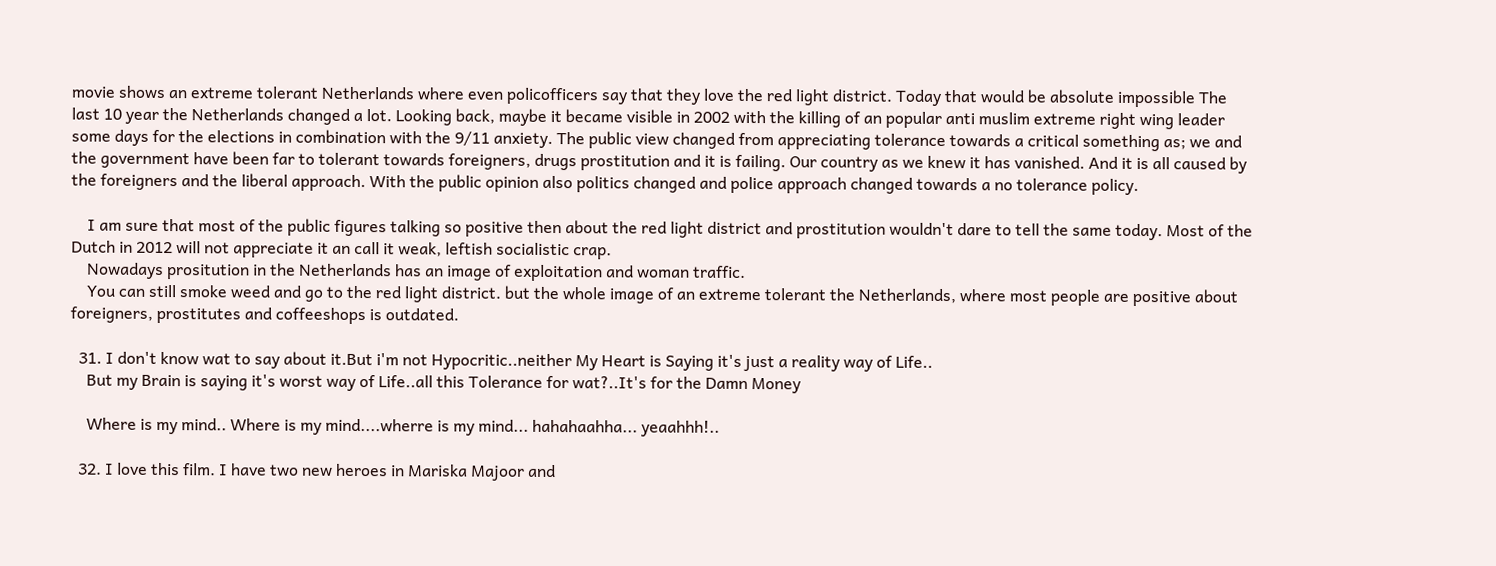movie shows an extreme tolerant Netherlands where even policofficers say that they love the red light district. Today that would be absolute impossible The last 10 year the Netherlands changed a lot. Looking back, maybe it became visible in 2002 with the killing of an popular anti muslim extreme right wing leader some days for the elections in combination with the 9/11 anxiety. The public view changed from appreciating tolerance towards a critical something as; we and the government have been far to tolerant towards foreigners, drugs prostitution and it is failing. Our country as we knew it has vanished. And it is all caused by the foreigners and the liberal approach. With the public opinion also politics changed and police approach changed towards a no tolerance policy.

    I am sure that most of the public figures talking so positive then about the red light district and prostitution wouldn't dare to tell the same today. Most of the Dutch in 2012 will not appreciate it an call it weak, leftish socialistic crap.
    Nowadays prositution in the Netherlands has an image of exploitation and woman traffic.
    You can still smoke weed and go to the red light district. but the whole image of an extreme tolerant the Netherlands, where most people are positive about foreigners, prostitutes and coffeeshops is outdated.

  31. I don't know wat to say about it.But i'm not Hypocritic..neither My Heart is Saying it's just a reality way of Life..
    But my Brain is saying it's worst way of Life..all this Tolerance for wat?..It's for the Damn Money

    Where is my mind.. Where is my mind....wherre is my mind... hahahaahha... yeaahhh!..

  32. I love this film. I have two new heroes in Mariska Majoor and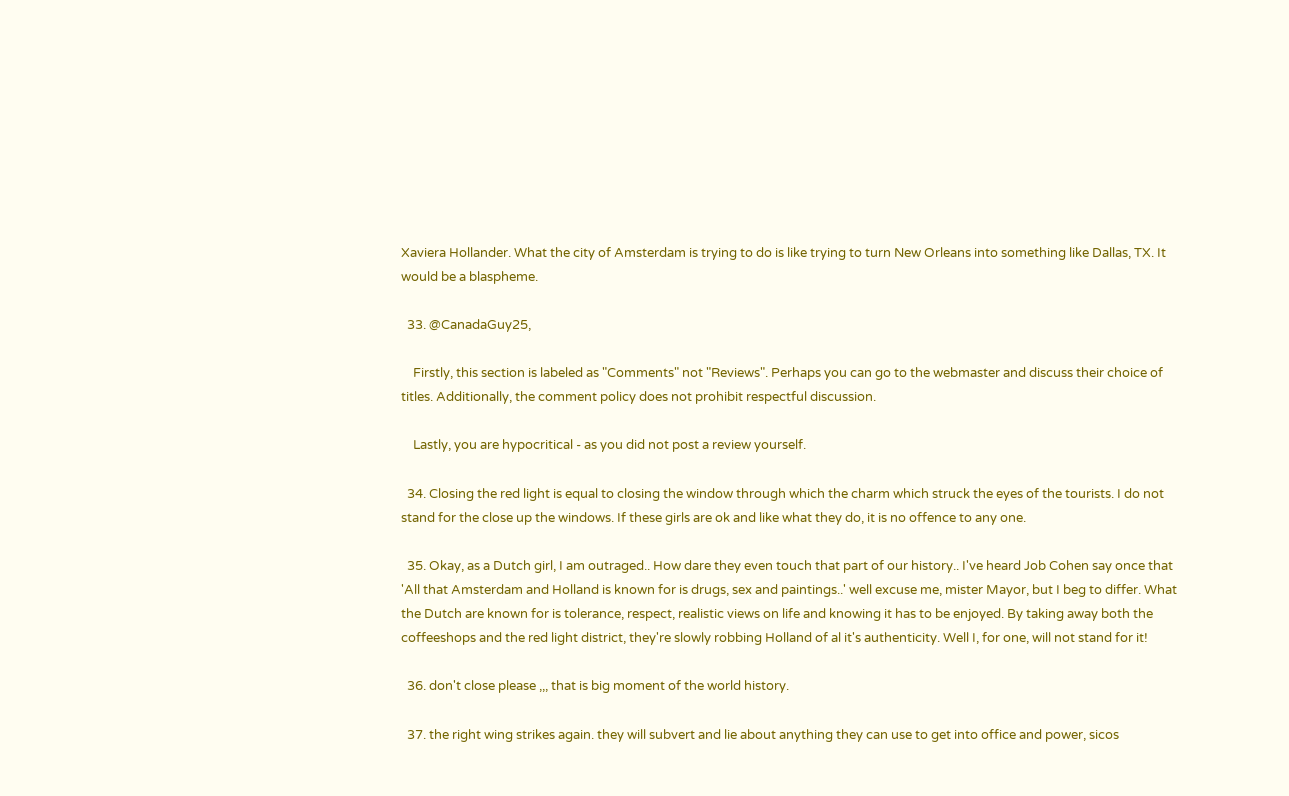Xaviera Hollander. What the city of Amsterdam is trying to do is like trying to turn New Orleans into something like Dallas, TX. It would be a blaspheme.

  33. @CanadaGuy25,

    Firstly, this section is labeled as "Comments" not "Reviews". Perhaps you can go to the webmaster and discuss their choice of titles. Additionally, the comment policy does not prohibit respectful discussion.

    Lastly, you are hypocritical - as you did not post a review yourself.

  34. Closing the red light is equal to closing the window through which the charm which struck the eyes of the tourists. I do not stand for the close up the windows. If these girls are ok and like what they do, it is no offence to any one.

  35. Okay, as a Dutch girl, I am outraged.. How dare they even touch that part of our history.. I've heard Job Cohen say once that 'All that Amsterdam and Holland is known for is drugs, sex and paintings..' well excuse me, mister Mayor, but I beg to differ. What the Dutch are known for is tolerance, respect, realistic views on life and knowing it has to be enjoyed. By taking away both the coffeeshops and the red light district, they're slowly robbing Holland of al it's authenticity. Well I, for one, will not stand for it!

  36. don't close please ,,, that is big moment of the world history.

  37. the right wing strikes again. they will subvert and lie about anything they can use to get into office and power, sicos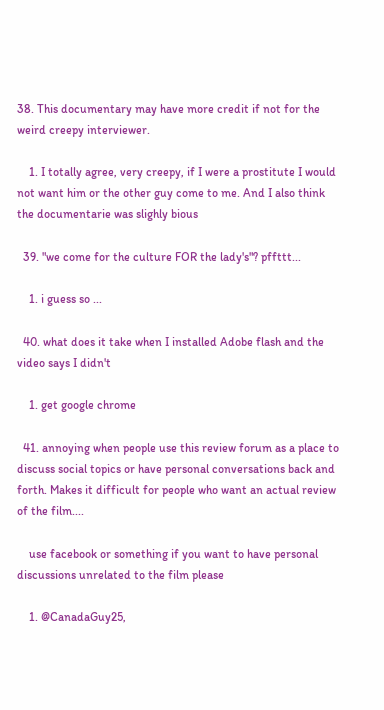38. This documentary may have more credit if not for the weird creepy interviewer.

    1. I totally agree, very creepy, if I were a prostitute I would not want him or the other guy come to me. And I also think the documentarie was slighly bious

  39. "we come for the culture FOR the lady's"? pffttt...

    1. i guess so ...

  40. what does it take when I installed Adobe flash and the video says I didn't

    1. get google chrome

  41. annoying when people use this review forum as a place to discuss social topics or have personal conversations back and forth. Makes it difficult for people who want an actual review of the film....

    use facebook or something if you want to have personal discussions unrelated to the film please

    1. @CanadaGuy25,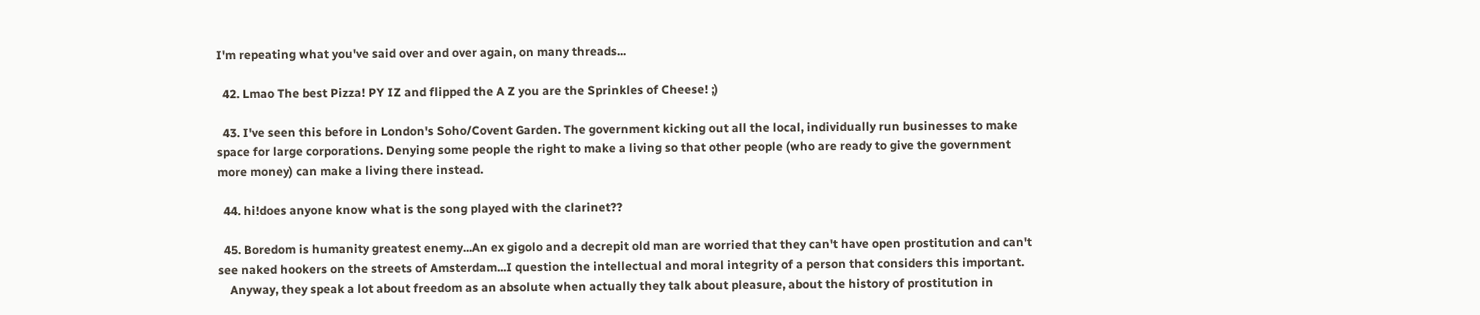I'm repeating what you've said over and over again, on many threads...

  42. Lmao The best Pizza! PY IZ and flipped the A Z you are the Sprinkles of Cheese! ;)

  43. I've seen this before in London's Soho/Covent Garden. The government kicking out all the local, individually run businesses to make space for large corporations. Denying some people the right to make a living so that other people (who are ready to give the government more money) can make a living there instead.

  44. hi!does anyone know what is the song played with the clarinet??

  45. Boredom is humanity greatest enemy...An ex gigolo and a decrepit old man are worried that they can't have open prostitution and can't see naked hookers on the streets of Amsterdam...I question the intellectual and moral integrity of a person that considers this important.
    Anyway, they speak a lot about freedom as an absolute when actually they talk about pleasure, about the history of prostitution in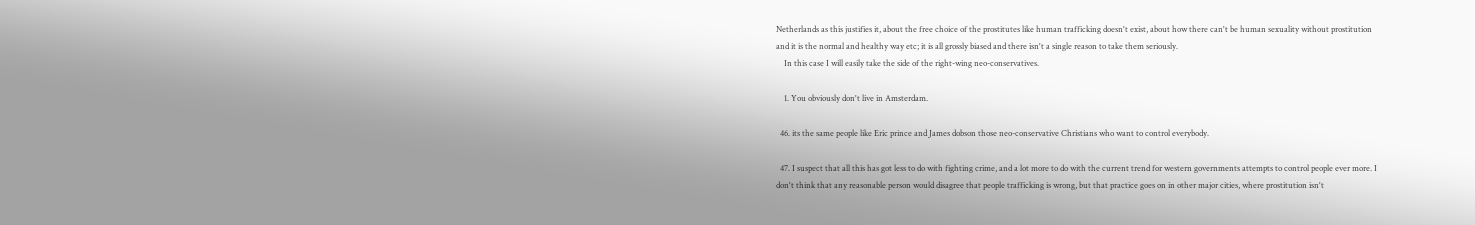Netherlands as this justifies it, about the free choice of the prostitutes like human trafficking doesn't exist, about how there can't be human sexuality without prostitution and it is the normal and healthy way etc; it is all grossly biased and there isn't a single reason to take them seriously.
    In this case I will easily take the side of the right-wing neo-conservatives.

    1. You obviously don't live in Amsterdam.

  46. its the same people like Eric prince and James dobson those neo-conservative Christians who want to control everybody.

  47. I suspect that all this has got less to do with fighting crime, and a lot more to do with the current trend for western governments attempts to control people ever more. I don't think that any reasonable person would disagree that people trafficking is wrong, but that practice goes on in other major cities, where prostitution isn't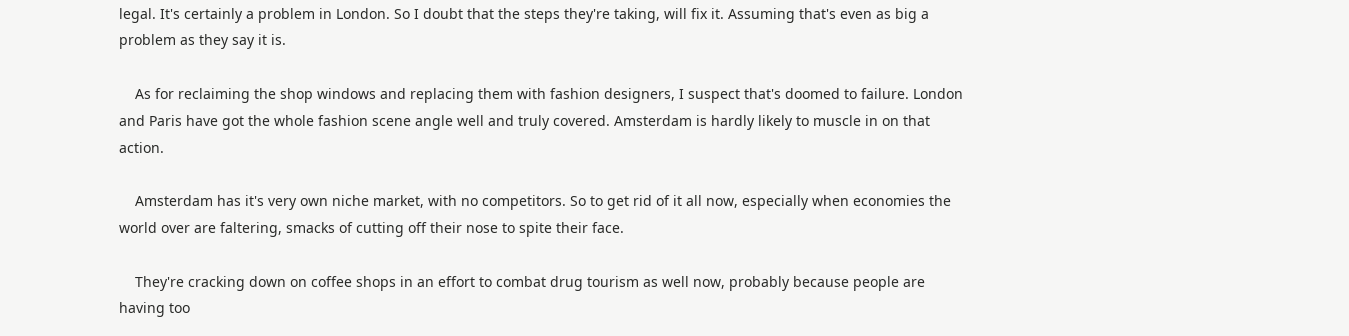legal. It's certainly a problem in London. So I doubt that the steps they're taking, will fix it. Assuming that's even as big a problem as they say it is.

    As for reclaiming the shop windows and replacing them with fashion designers, I suspect that's doomed to failure. London and Paris have got the whole fashion scene angle well and truly covered. Amsterdam is hardly likely to muscle in on that action.

    Amsterdam has it's very own niche market, with no competitors. So to get rid of it all now, especially when economies the world over are faltering, smacks of cutting off their nose to spite their face.

    They're cracking down on coffee shops in an effort to combat drug tourism as well now, probably because people are having too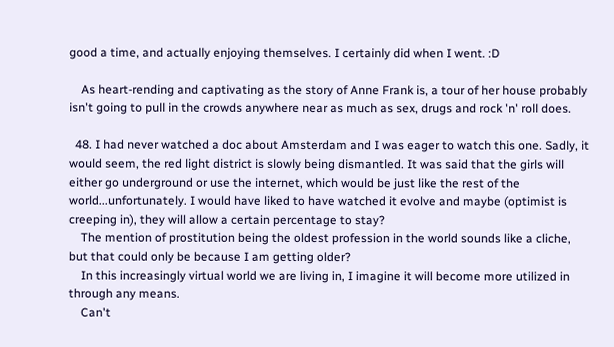good a time, and actually enjoying themselves. I certainly did when I went. :D

    As heart-rending and captivating as the story of Anne Frank is, a tour of her house probably isn't going to pull in the crowds anywhere near as much as sex, drugs and rock 'n' roll does.

  48. I had never watched a doc about Amsterdam and I was eager to watch this one. Sadly, it would seem, the red light district is slowly being dismantled. It was said that the girls will either go underground or use the internet, which would be just like the rest of the world...unfortunately. I would have liked to have watched it evolve and maybe (optimist is creeping in), they will allow a certain percentage to stay?
    The mention of prostitution being the oldest profession in the world sounds like a cliche, but that could only be because I am getting older?
    In this increasingly virtual world we are living in, I imagine it will become more utilized in through any means.
    Can't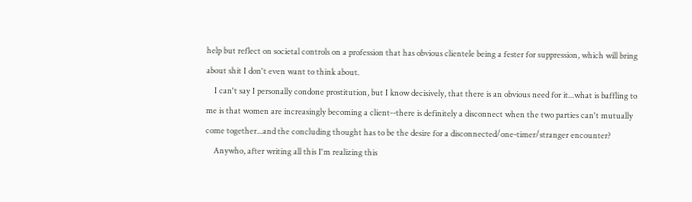help but reflect on societal controls on a profession that has obvious clientele being a fester for suppression, which will bring about shit I don't even want to think about.
    I can't say I personally condone prostitution, but I know decisively, that there is an obvious need for it...what is baffling to me is that women are increasingly becoming a client--there is definitely a disconnect when the two parties can't mutually come together...and the concluding thought has to be the desire for a disconnected/one-timer/stranger encounter?
    Anywho, after writing all this I'm realizing this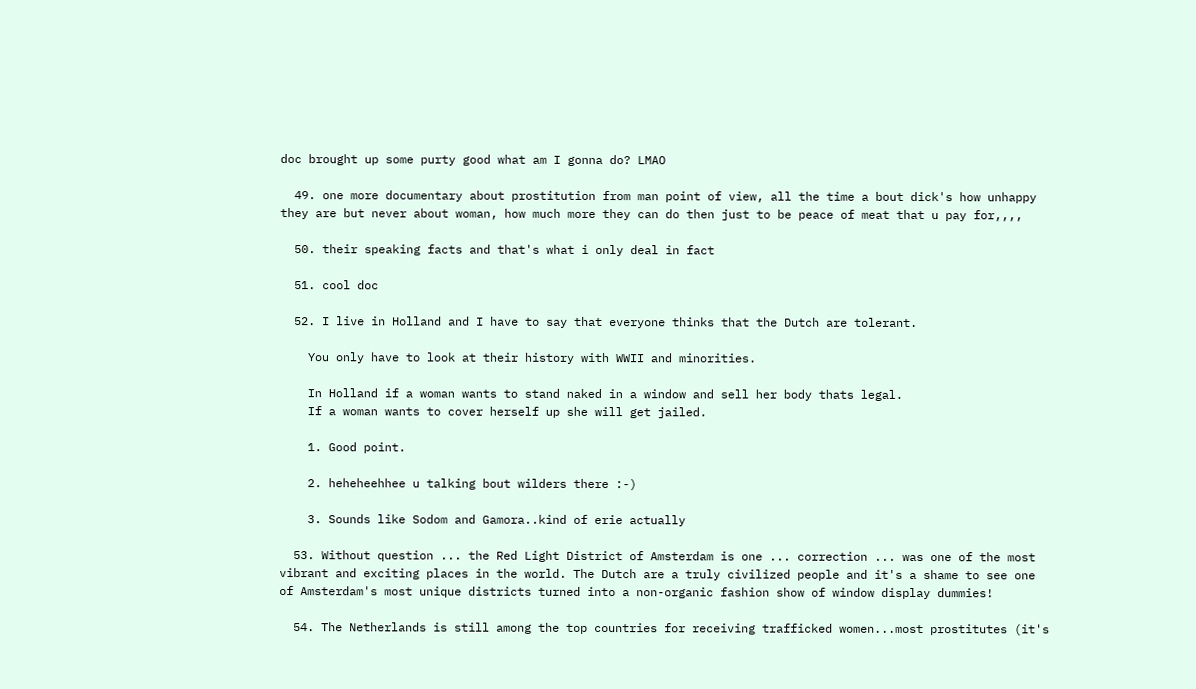doc brought up some purty good what am I gonna do? LMAO

  49. one more documentary about prostitution from man point of view, all the time a bout dick's how unhappy they are but never about woman, how much more they can do then just to be peace of meat that u pay for,,,,

  50. their speaking facts and that's what i only deal in fact

  51. cool doc

  52. I live in Holland and I have to say that everyone thinks that the Dutch are tolerant.

    You only have to look at their history with WWII and minorities.

    In Holland if a woman wants to stand naked in a window and sell her body thats legal.
    If a woman wants to cover herself up she will get jailed.

    1. Good point.

    2. heheheehhee u talking bout wilders there :-)

    3. Sounds like Sodom and Gamora..kind of erie actually

  53. Without question ... the Red Light District of Amsterdam is one ... correction ... was one of the most vibrant and exciting places in the world. The Dutch are a truly civilized people and it's a shame to see one of Amsterdam's most unique districts turned into a non-organic fashion show of window display dummies!

  54. The Netherlands is still among the top countries for receiving trafficked women...most prostitutes (it's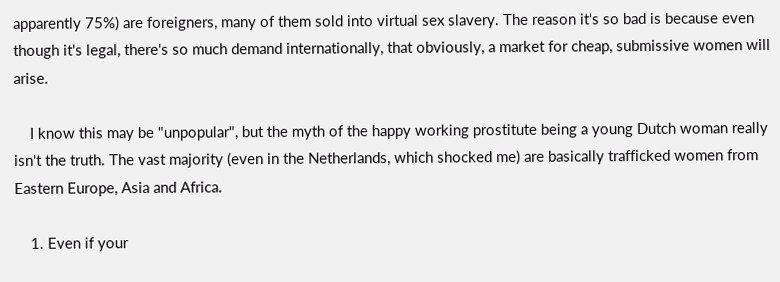apparently 75%) are foreigners, many of them sold into virtual sex slavery. The reason it's so bad is because even though it's legal, there's so much demand internationally, that obviously, a market for cheap, submissive women will arise.

    I know this may be "unpopular", but the myth of the happy working prostitute being a young Dutch woman really isn't the truth. The vast majority (even in the Netherlands, which shocked me) are basically trafficked women from Eastern Europe, Asia and Africa.

    1. Even if your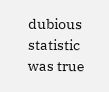dubious statistic was true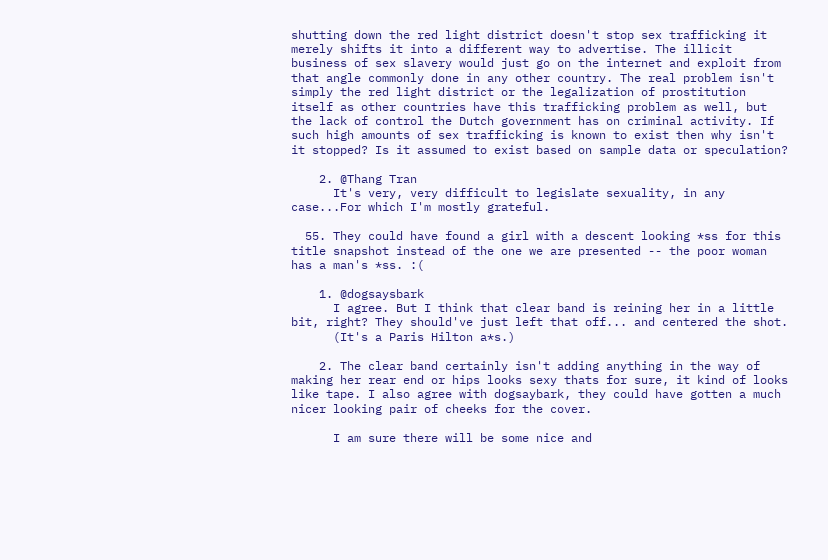shutting down the red light district doesn't stop sex trafficking it merely shifts it into a different way to advertise. The illicit business of sex slavery would just go on the internet and exploit from that angle commonly done in any other country. The real problem isn't simply the red light district or the legalization of prostitution itself as other countries have this trafficking problem as well, but the lack of control the Dutch government has on criminal activity. If such high amounts of sex trafficking is known to exist then why isn't it stopped? Is it assumed to exist based on sample data or speculation?

    2. @Thang Tran
      It's very, very difficult to legislate sexuality, in any case...For which I'm mostly grateful.

  55. They could have found a girl with a descent looking *ss for this title snapshot instead of the one we are presented -- the poor woman has a man's *ss. :(

    1. @dogsaysbark
      I agree. But I think that clear band is reining her in a little bit, right? They should've just left that off... and centered the shot.
      (It's a Paris Hilton a*s.)

    2. The clear band certainly isn't adding anything in the way of making her rear end or hips looks sexy thats for sure, it kind of looks like tape. I also agree with dogsaybark, they could have gotten a much nicer looking pair of cheeks for the cover.

      I am sure there will be some nice and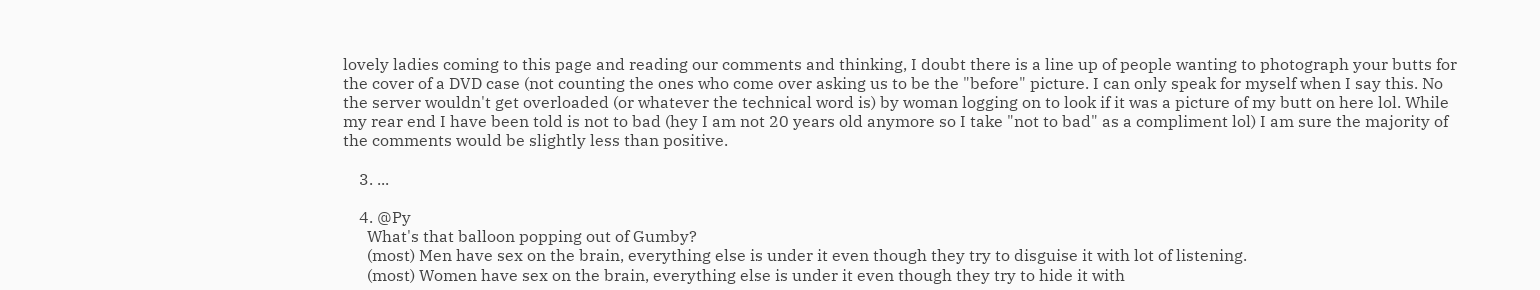lovely ladies coming to this page and reading our comments and thinking, I doubt there is a line up of people wanting to photograph your butts for the cover of a DVD case (not counting the ones who come over asking us to be the "before" picture. I can only speak for myself when I say this. No the server wouldn't get overloaded (or whatever the technical word is) by woman logging on to look if it was a picture of my butt on here lol. While my rear end I have been told is not to bad (hey I am not 20 years old anymore so I take "not to bad" as a compliment lol) I am sure the majority of the comments would be slightly less than positive.

    3. ...

    4. @Py
      What's that balloon popping out of Gumby?
      (most) Men have sex on the brain, everything else is under it even though they try to disguise it with lot of listening.
      (most) Women have sex on the brain, everything else is under it even though they try to hide it with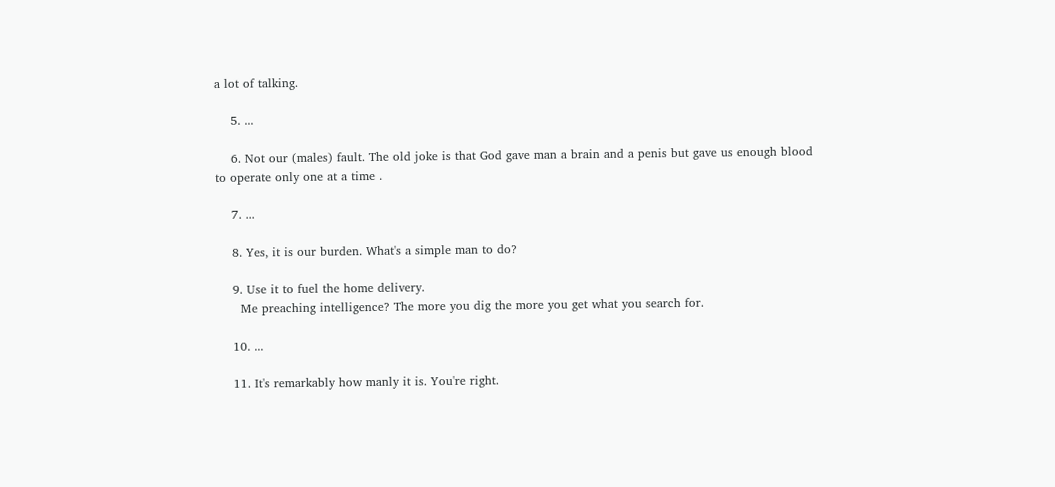a lot of talking.

    5. ...

    6. Not our (males) fault. The old joke is that God gave man a brain and a penis but gave us enough blood to operate only one at a time .

    7. ...

    8. Yes, it is our burden. What's a simple man to do?

    9. Use it to fuel the home delivery.
      Me preaching intelligence? The more you dig the more you get what you search for.

    10. ...

    11. It's remarkably how manly it is. You're right.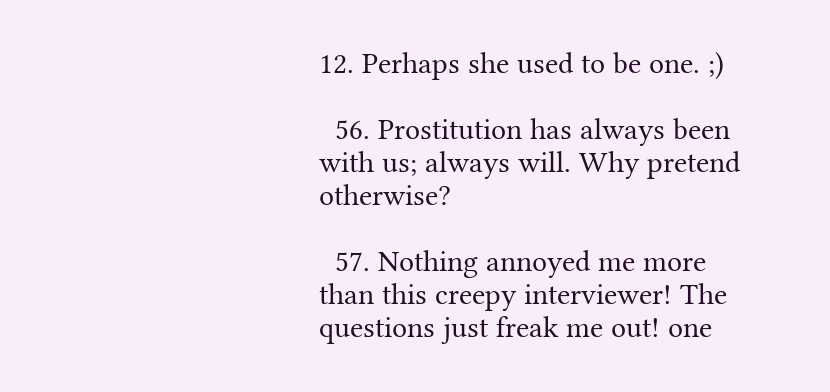12. Perhaps she used to be one. ;)

  56. Prostitution has always been with us; always will. Why pretend otherwise?

  57. Nothing annoyed me more than this creepy interviewer! The questions just freak me out! one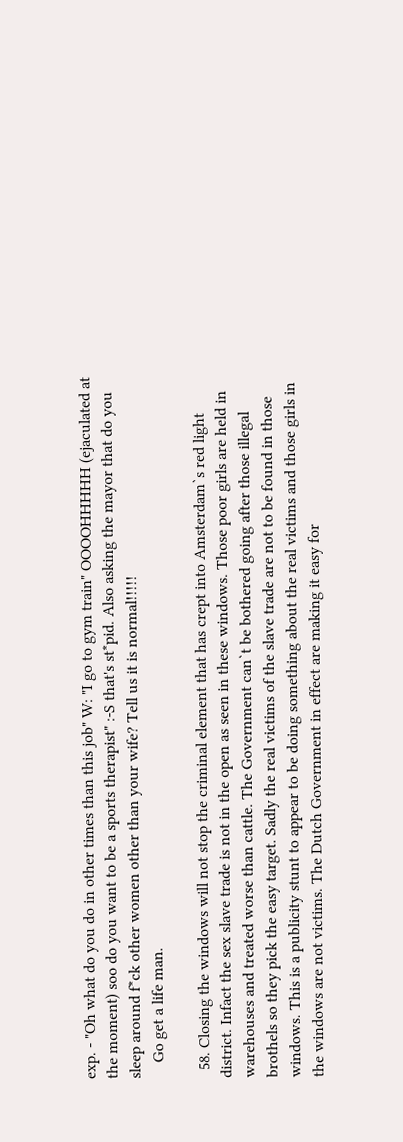exp. - "Oh what do you do in other times than this job" W: "I go to gym train" OOOOHHHHH (ejaculated at the moment) soo do you want to be a sports therapist" :-S that's st*pid. Also asking the mayor that do you sleep around f*ck other women other than your wife? Tell us it is normal!!!!!
    Go get a life man.

  58. Closing the windows will not stop the criminal element that has crept into Amsterdam`s red light district. Infact the sex slave trade is not in the open as seen in these windows. Those poor girls are held in warehouses and treated worse than cattle. The Government can`t be bothered going after those illegal brothels so they pick the easy target. Sadly the real victims of the slave trade are not to be found in those windows. This is a publicity stunt to appear to be doing something about the real victims and those girls in the windows are not victims. The Dutch Government in effect are making it easy for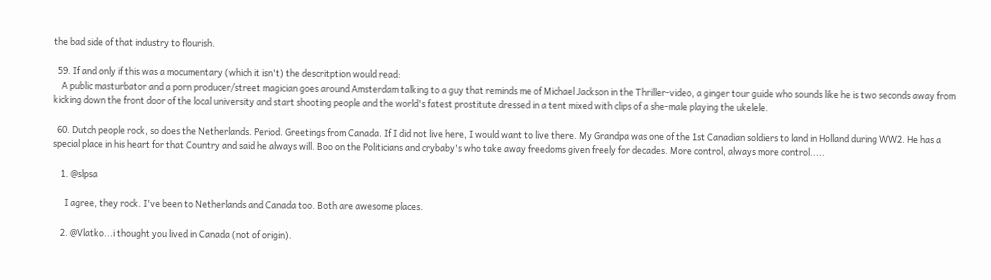the bad side of that industry to flourish.

  59. If and only if this was a mocumentary (which it isn't) the descritption would read:
    A public masturbator and a porn producer/street magician goes around Amsterdam talking to a guy that reminds me of Michael Jackson in the Thriller-video, a ginger tour guide who sounds like he is two seconds away from kicking down the front door of the local university and start shooting people and the world's fatest prostitute dressed in a tent mixed with clips of a she-male playing the ukelele.

  60. Dutch people rock, so does the Netherlands. Period. Greetings from Canada. If I did not live here, I would want to live there. My Grandpa was one of the 1st Canadian soldiers to land in Holland during WW2. He has a special place in his heart for that Country and said he always will. Boo on the Politicians and crybaby's who take away freedoms given freely for decades. More control, always more control.....

    1. @slpsa

      I agree, they rock. I've been to Netherlands and Canada too. Both are awesome places.

    2. @Vlatko...i thought you lived in Canada (not of origin).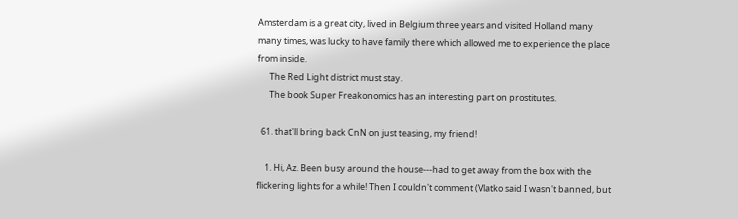Amsterdam is a great city, lived in Belgium three years and visited Holland many many times, was lucky to have family there which allowed me to experience the place from inside.
      The Red Light district must stay.
      The book Super Freakonomics has an interesting part on prostitutes.

  61. that'll bring back CnN on just teasing, my friend!

    1. Hi, Az. Been busy around the house---had to get away from the box with the flickering lights for a while! Then I couldn't comment (Vlatko said I wasn't banned, but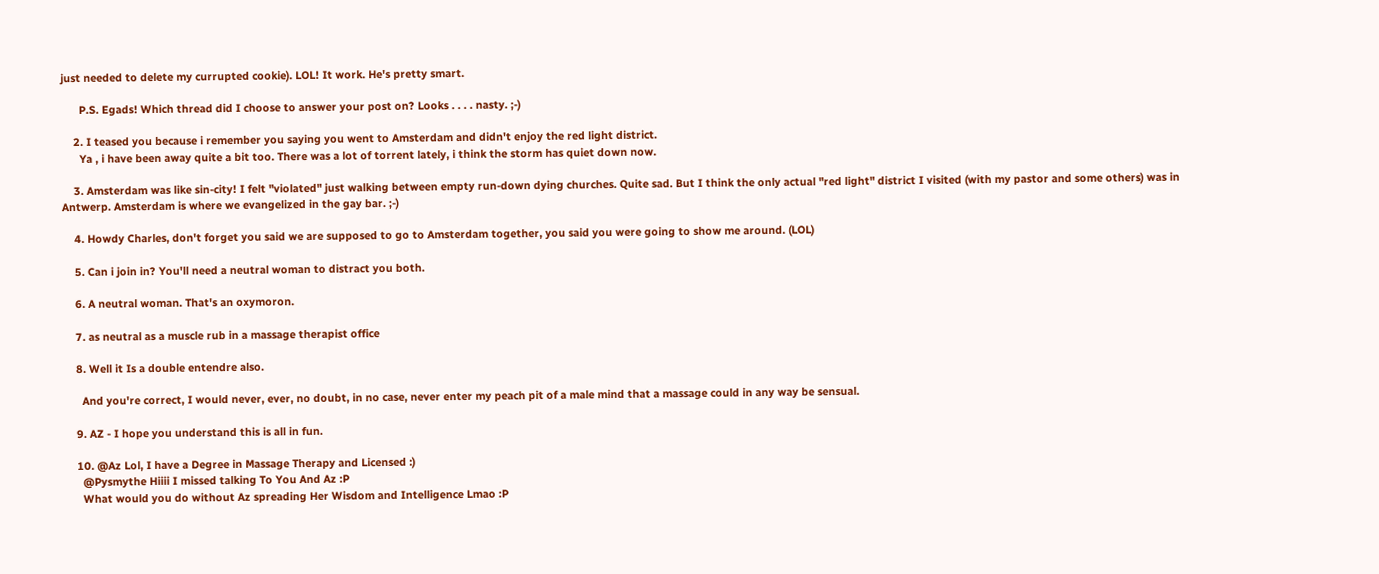just needed to delete my currupted cookie). LOL! It work. He's pretty smart.

      P.S. Egads! Which thread did I choose to answer your post on? Looks . . . . nasty. ;-)

    2. I teased you because i remember you saying you went to Amsterdam and didn't enjoy the red light district.
      Ya , i have been away quite a bit too. There was a lot of torrent lately, i think the storm has quiet down now.

    3. Amsterdam was like sin-city! I felt "violated" just walking between empty run-down dying churches. Quite sad. But I think the only actual "red light" district I visited (with my pastor and some others) was in Antwerp. Amsterdam is where we evangelized in the gay bar. ;-)

    4. Howdy Charles, don't forget you said we are supposed to go to Amsterdam together, you said you were going to show me around. (LOL)

    5. Can i join in? You'll need a neutral woman to distract you both.

    6. A neutral woman. That's an oxymoron.

    7. as neutral as a muscle rub in a massage therapist office

    8. Well it Is a double entendre also.

      And you're correct, I would never, ever, no doubt, in no case, never enter my peach pit of a male mind that a massage could in any way be sensual.

    9. AZ - I hope you understand this is all in fun.

    10. @Az Lol, I have a Degree in Massage Therapy and Licensed :)
      @Pysmythe Hiiii I missed talking To You And Az :P
      What would you do without Az spreading Her Wisdom and Intelligence Lmao :P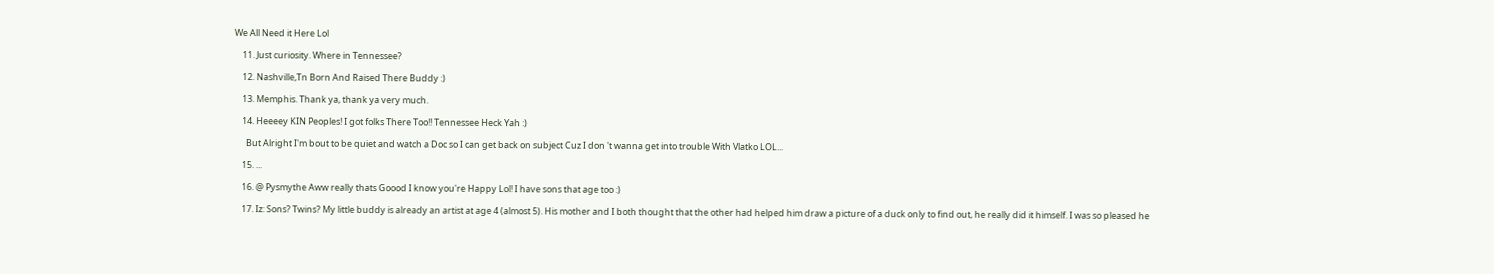We All Need it Here Lol

    11. Just curiosity. Where in Tennessee?

    12. Nashville,Tn Born And Raised There Buddy :)

    13. Memphis. Thank ya, thank ya very much.

    14. Heeeey KIN Peoples! I got folks There Too!! Tennessee Heck Yah :)

      But Alright I'm bout to be quiet and watch a Doc so I can get back on subject Cuz I don 't wanna get into trouble With Vlatko LOL...

    15. ...

    16. @ Pysmythe Aww really thats Goood I know you're Happy Lol! I have sons that age too :)

    17. Iz: Sons? Twins? My little buddy is already an artist at age 4 (almost 5). His mother and I both thought that the other had helped him draw a picture of a duck only to find out, he really did it himself. I was so pleased he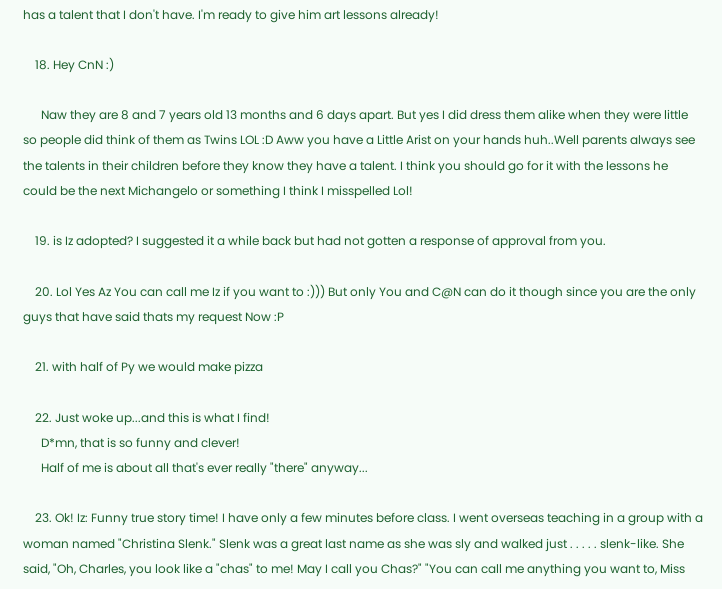has a talent that I don't have. I'm ready to give him art lessons already!

    18. Hey CnN :)

      Naw they are 8 and 7 years old 13 months and 6 days apart. But yes I did dress them alike when they were little so people did think of them as Twins LOL :D Aww you have a Little Arist on your hands huh..Well parents always see the talents in their children before they know they have a talent. I think you should go for it with the lessons he could be the next Michangelo or something I think I misspelled Lol!

    19. is Iz adopted? I suggested it a while back but had not gotten a response of approval from you.

    20. Lol Yes Az You can call me Iz if you want to :))) But only You and C@N can do it though since you are the only guys that have said thats my request Now :P

    21. with half of Py we would make pizza

    22. Just woke up...and this is what I find!
      D*mn, that is so funny and clever!
      Half of me is about all that's ever really "there" anyway...

    23. Ok! Iz: Funny true story time! I have only a few minutes before class. I went overseas teaching in a group with a woman named "Christina Slenk." Slenk was a great last name as she was sly and walked just . . . . . slenk-like. She said, "Oh, Charles, you look like a "chas" to me! May I call you Chas?" "You can call me anything you want to, Miss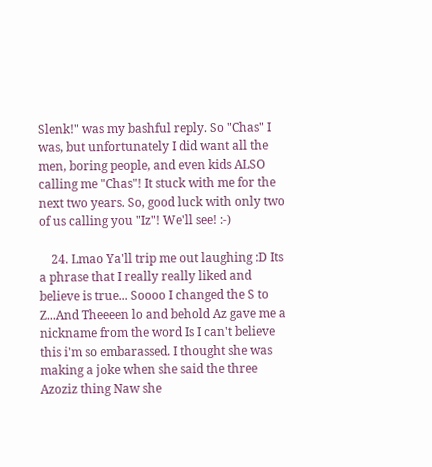Slenk!" was my bashful reply. So "Chas" I was, but unfortunately I did want all the men, boring people, and even kids ALSO calling me "Chas"! It stuck with me for the next two years. So, good luck with only two of us calling you "Iz"! We'll see! :-)

    24. Lmao Ya'll trip me out laughing :D Its a phrase that I really really liked and believe is true... Soooo I changed the S to Z...And Theeeen lo and behold Az gave me a nickname from the word Is I can't believe this i'm so embarassed. I thought she was making a joke when she said the three Azoziz thing Naw she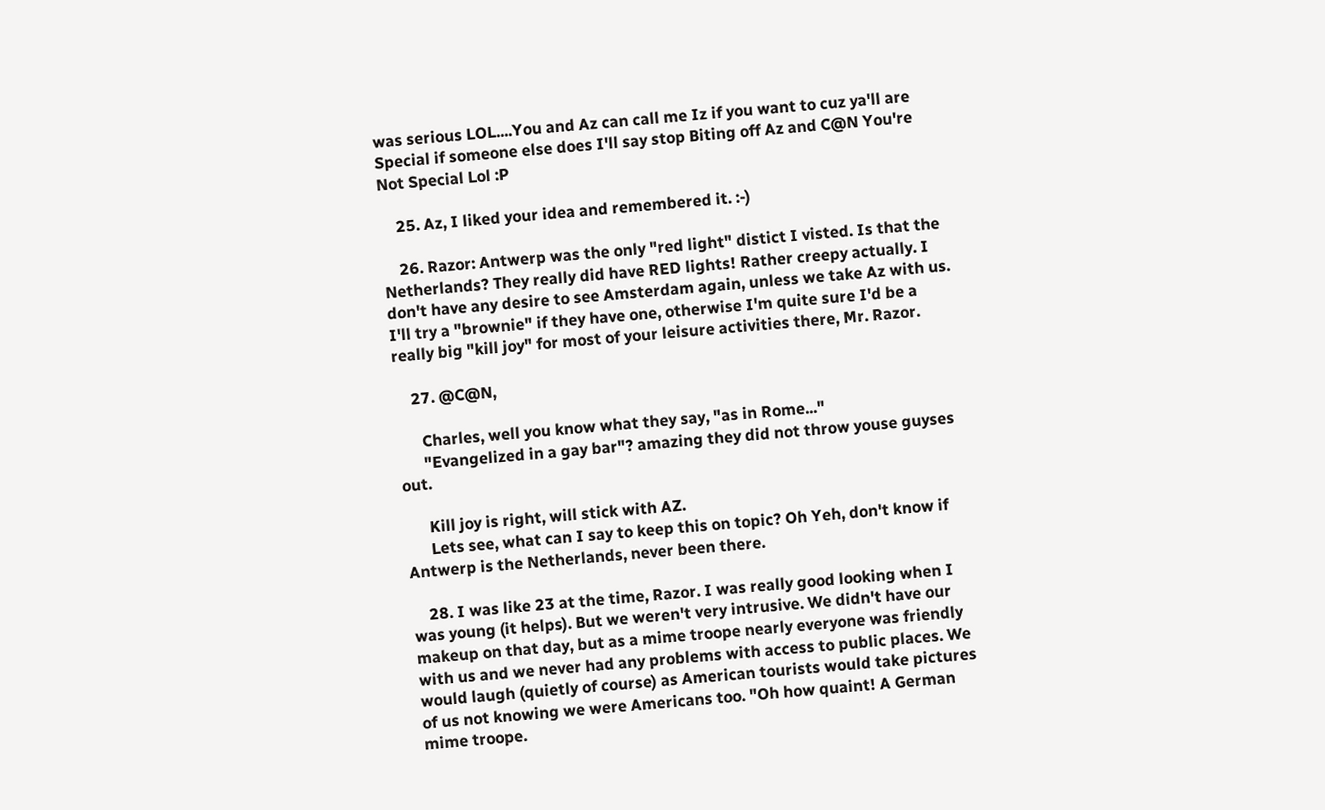was serious LOL....You and Az can call me Iz if you want to cuz ya'll are Special if someone else does I'll say stop Biting off Az and C@N You're Not Special Lol :P

    25. Az, I liked your idea and remembered it. :-)

    26. Razor: Antwerp was the only "red light" distict I visted. Is that the Netherlands? They really did have RED lights! Rather creepy actually. I don't have any desire to see Amsterdam again, unless we take Az with us. I'll try a "brownie" if they have one, otherwise I'm quite sure I'd be a really big "kill joy" for most of your leisure activities there, Mr. Razor.

    27. @C@N,

      Charles, well you know what they say, "as in Rome..."
      "Evangelized in a gay bar"? amazing they did not throw youse guyses out.

      Kill joy is right, will stick with AZ.
      Lets see, what can I say to keep this on topic? Oh Yeh, don't know if Antwerp is the Netherlands, never been there.

    28. I was like 23 at the time, Razor. I was really good looking when I was young (it helps). But we weren't very intrusive. We didn't have our makeup on that day, but as a mime troope nearly everyone was friendly with us and we never had any problems with access to public places. We would laugh (quietly of course) as American tourists would take pictures of us not knowing we were Americans too. "Oh how quaint! A German mime troope.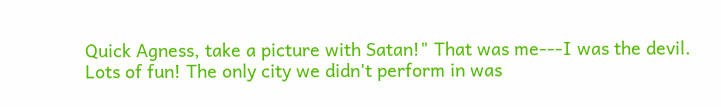Quick Agness, take a picture with Satan!" That was me---I was the devil. Lots of fun! The only city we didn't perform in was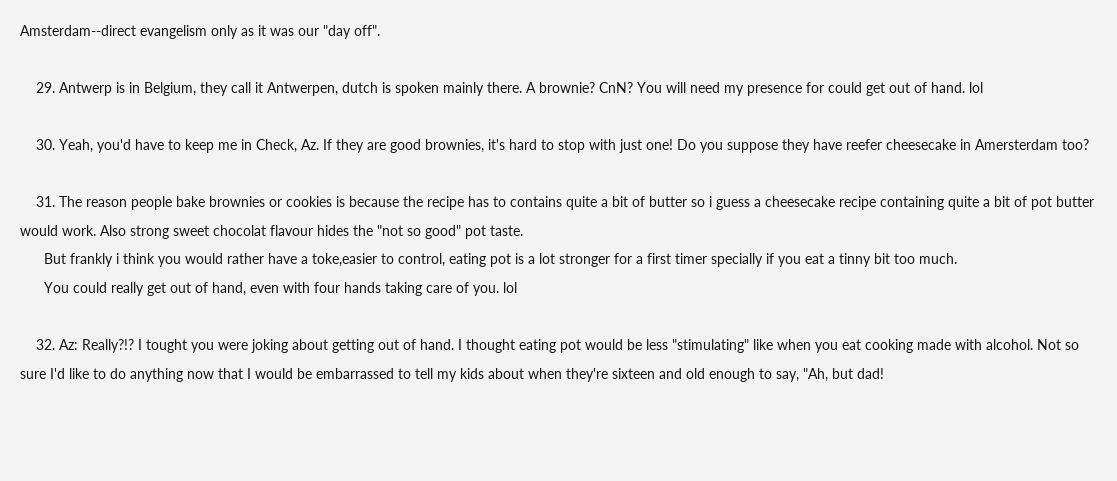Amsterdam--direct evangelism only as it was our "day off".

    29. Antwerp is in Belgium, they call it Antwerpen, dutch is spoken mainly there. A brownie? CnN? You will need my presence for could get out of hand. lol

    30. Yeah, you'd have to keep me in Check, Az. If they are good brownies, it's hard to stop with just one! Do you suppose they have reefer cheesecake in Amersterdam too?

    31. The reason people bake brownies or cookies is because the recipe has to contains quite a bit of butter so i guess a cheesecake recipe containing quite a bit of pot butter would work. Also strong sweet chocolat flavour hides the "not so good" pot taste.
      But frankly i think you would rather have a toke,easier to control, eating pot is a lot stronger for a first timer specially if you eat a tinny bit too much.
      You could really get out of hand, even with four hands taking care of you. lol

    32. Az: Really?!? I tought you were joking about getting out of hand. I thought eating pot would be less "stimulating" like when you eat cooking made with alcohol. Not so sure I'd like to do anything now that I would be embarrassed to tell my kids about when they're sixteen and old enough to say, "Ah, but dad!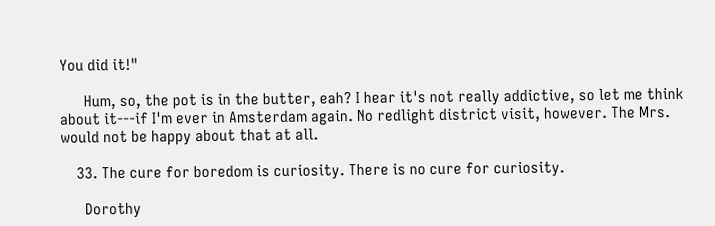You did it!"

      Hum, so, the pot is in the butter, eah? I hear it's not really addictive, so let me think about it---if I'm ever in Amsterdam again. No redlight district visit, however. The Mrs. would not be happy about that at all.

    33. The cure for boredom is curiosity. There is no cure for curiosity.

      Dorothy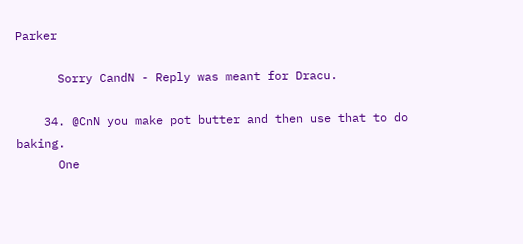Parker

      Sorry CandN - Reply was meant for Dracu.

    34. @CnN you make pot butter and then use that to do baking.
      One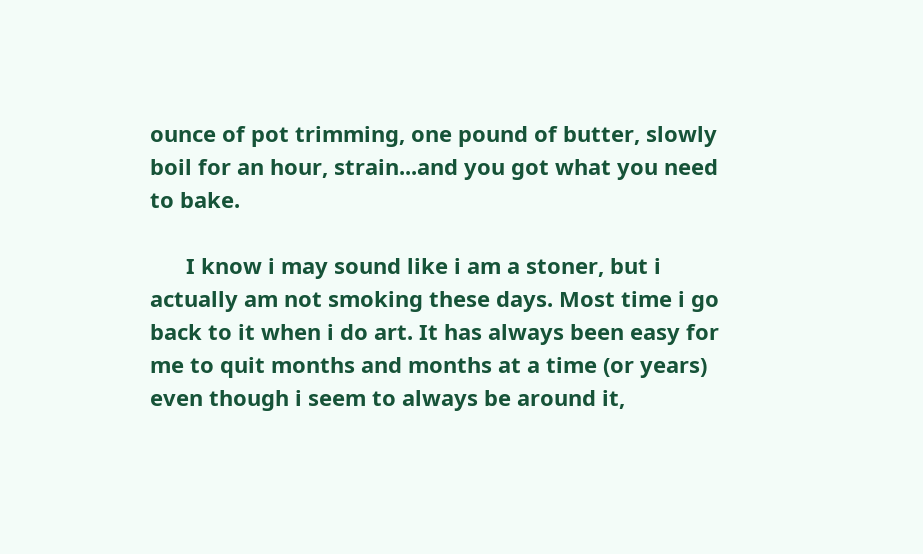ounce of pot trimming, one pound of butter, slowly boil for an hour, strain...and you got what you need to bake.

      I know i may sound like i am a stoner, but i actually am not smoking these days. Most time i go back to it when i do art. It has always been easy for me to quit months and months at a time (or years) even though i seem to always be around it,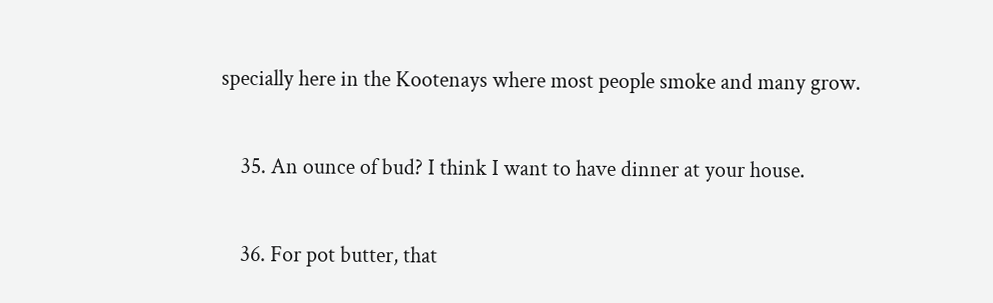specially here in the Kootenays where most people smoke and many grow.

    35. An ounce of bud? I think I want to have dinner at your house.

    36. For pot butter, that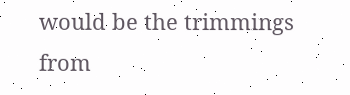would be the trimmings from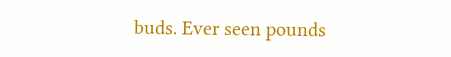buds. Ever seen pounds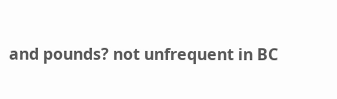and pounds? not unfrequent in BC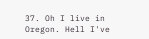37. Oh I live in Oregon. Hell I've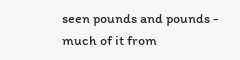seen pounds and pounds - much of it from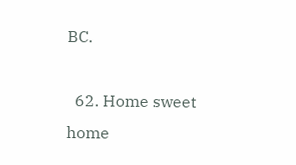BC.

  62. Home sweet home